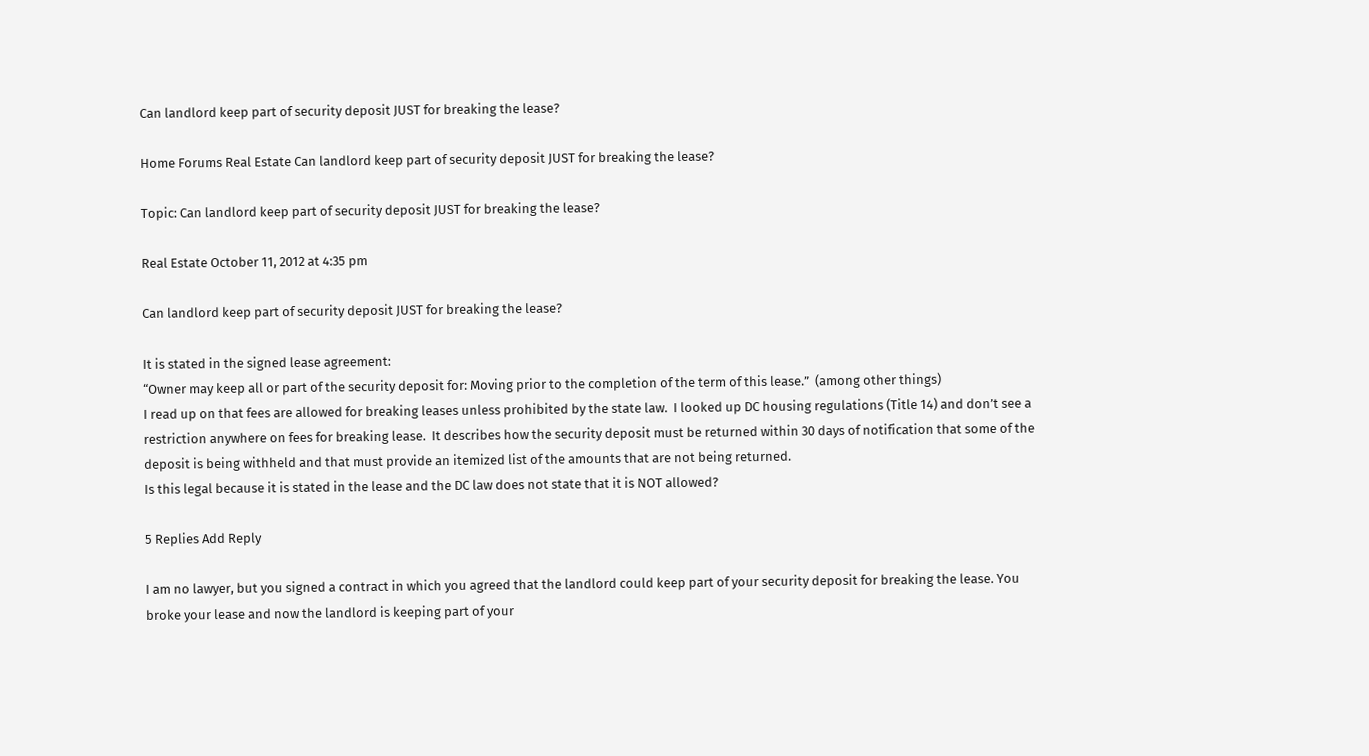Can landlord keep part of security deposit JUST for breaking the lease?

Home Forums Real Estate Can landlord keep part of security deposit JUST for breaking the lease?

Topic: Can landlord keep part of security deposit JUST for breaking the lease?

Real Estate October 11, 2012 at 4:35 pm

Can landlord keep part of security deposit JUST for breaking the lease?

It is stated in the signed lease agreement:
“Owner may keep all or part of the security deposit for: Moving prior to the completion of the term of this lease.”  (among other things)
I read up on that fees are allowed for breaking leases unless prohibited by the state law.  I looked up DC housing regulations (Title 14) and don’t see a restriction anywhere on fees for breaking lease.  It describes how the security deposit must be returned within 30 days of notification that some of the deposit is being withheld and that must provide an itemized list of the amounts that are not being returned.
Is this legal because it is stated in the lease and the DC law does not state that it is NOT allowed?

5 Replies Add Reply

I am no lawyer, but you signed a contract in which you agreed that the landlord could keep part of your security deposit for breaking the lease. You broke your lease and now the landlord is keeping part of your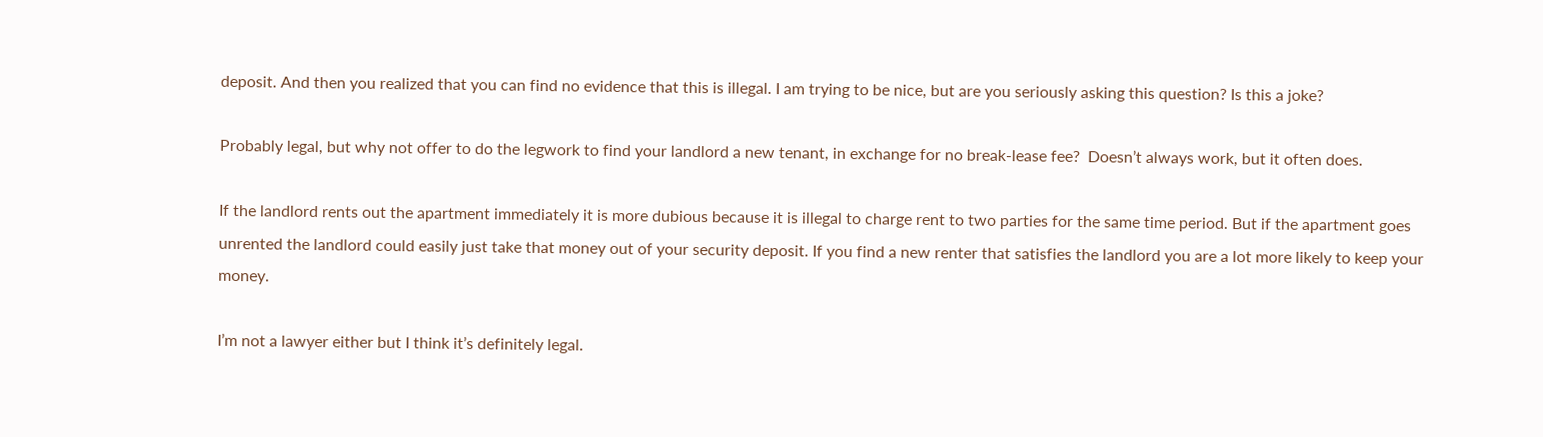deposit. And then you realized that you can find no evidence that this is illegal. I am trying to be nice, but are you seriously asking this question? Is this a joke?

Probably legal, but why not offer to do the legwork to find your landlord a new tenant, in exchange for no break-lease fee?  Doesn’t always work, but it often does.

If the landlord rents out the apartment immediately it is more dubious because it is illegal to charge rent to two parties for the same time period. But if the apartment goes unrented the landlord could easily just take that money out of your security deposit. If you find a new renter that satisfies the landlord you are a lot more likely to keep your money.

I’m not a lawyer either but I think it’s definitely legal.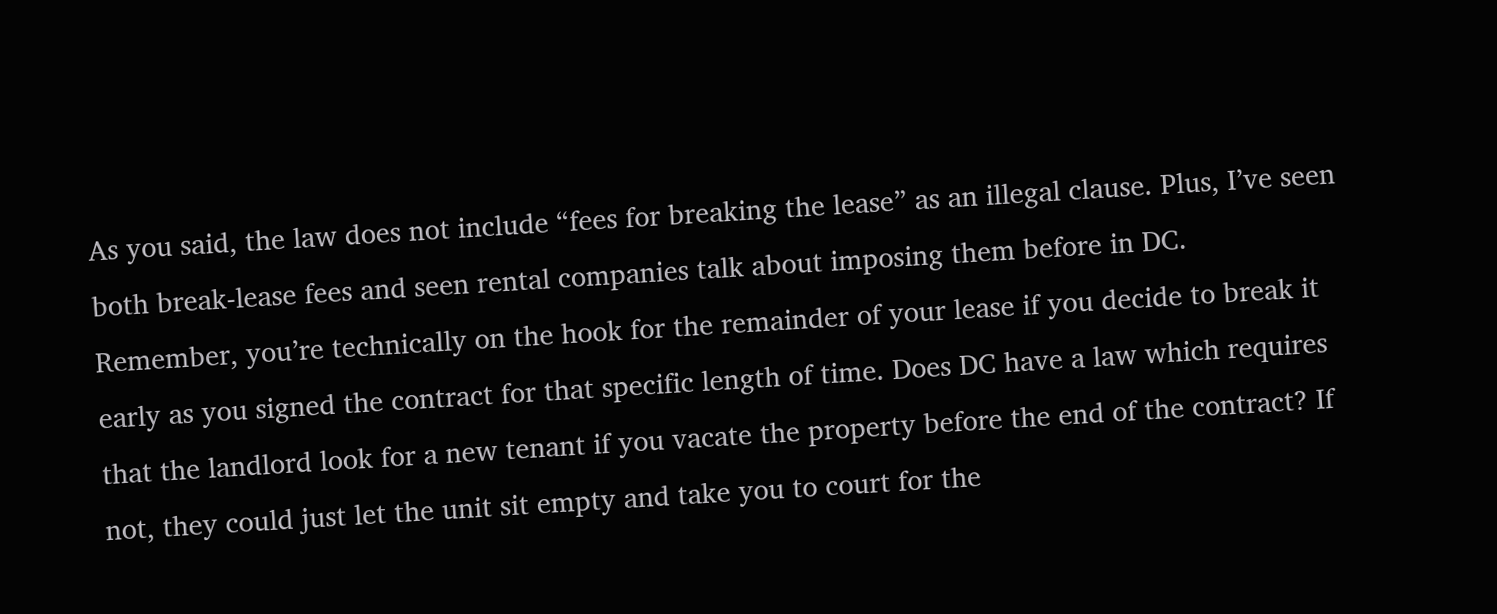As you said, the law does not include “fees for breaking the lease” as an illegal clause. Plus, I’ve seen both break-lease fees and seen rental companies talk about imposing them before in DC.
Remember, you’re technically on the hook for the remainder of your lease if you decide to break it early as you signed the contract for that specific length of time. Does DC have a law which requires that the landlord look for a new tenant if you vacate the property before the end of the contract? If not, they could just let the unit sit empty and take you to court for the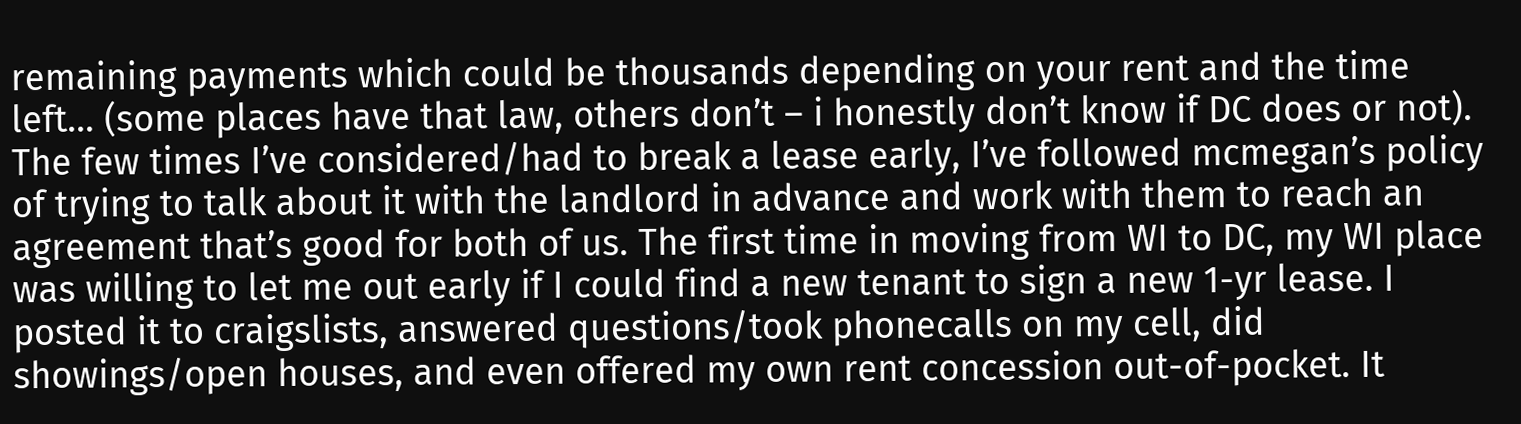remaining payments which could be thousands depending on your rent and the time left… (some places have that law, others don’t – i honestly don’t know if DC does or not).
The few times I’ve considered/had to break a lease early, I’ve followed mcmegan’s policy of trying to talk about it with the landlord in advance and work with them to reach an agreement that’s good for both of us. The first time in moving from WI to DC, my WI place was willing to let me out early if I could find a new tenant to sign a new 1-yr lease. I posted it to craigslists, answered questions/took phonecalls on my cell, did showings/open houses, and even offered my own rent concession out-of-pocket. It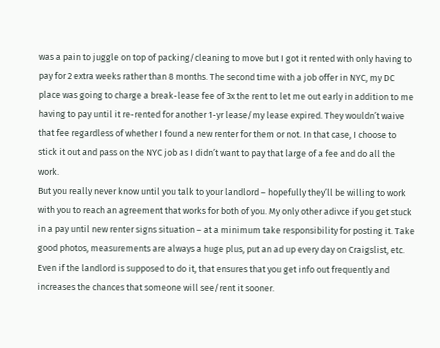was a pain to juggle on top of packing/cleaning to move but I got it rented with only having to pay for 2 extra weeks rather than 8 months. The second time with a job offer in NYC, my DC place was going to charge a break-lease fee of 3x the rent to let me out early in addition to me having to pay until it re-rented for another 1-yr lease/my lease expired. They wouldn’t waive that fee regardless of whether I found a new renter for them or not. In that case, I choose to stick it out and pass on the NYC job as I didn’t want to pay that large of a fee and do all the work.
But you really never know until you talk to your landlord – hopefully they’ll be willing to work with you to reach an agreement that works for both of you. My only other adivce if you get stuck in a pay until new renter signs situation – at a minimum take responsibility for posting it. Take good photos, measurements are always a huge plus, put an ad up every day on Craigslist, etc. Even if the landlord is supposed to do it, that ensures that you get info out frequently and increases the chances that someone will see/rent it sooner.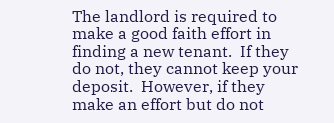The landlord is required to make a good faith effort in finding a new tenant.  If they do not, they cannot keep your deposit.  However, if they make an effort but do not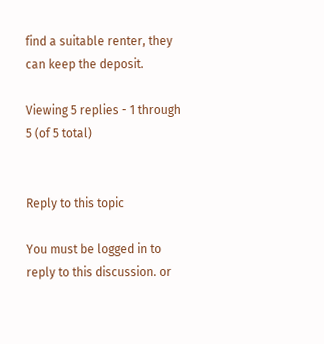find a suitable renter, they can keep the deposit.

Viewing 5 replies - 1 through 5 (of 5 total)


Reply to this topic

You must be logged in to reply to this discussion. or